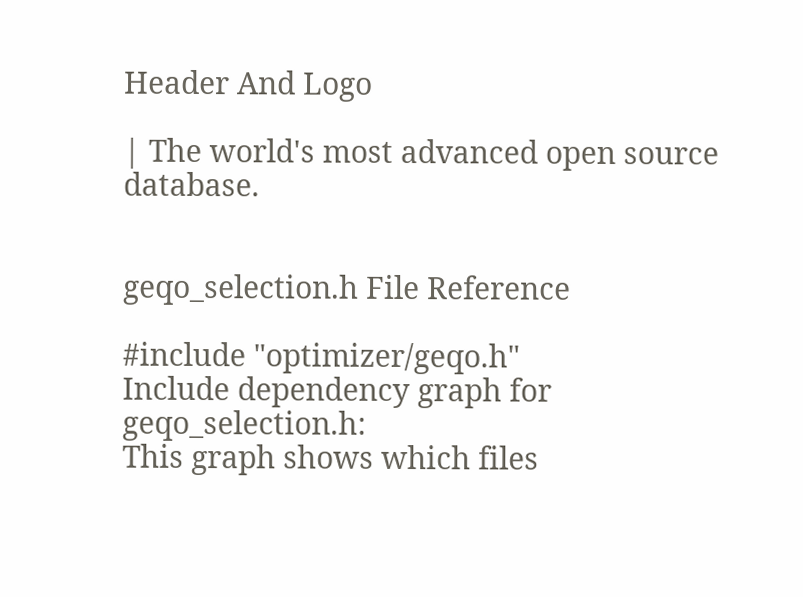Header And Logo

| The world's most advanced open source database.


geqo_selection.h File Reference

#include "optimizer/geqo.h"
Include dependency graph for geqo_selection.h:
This graph shows which files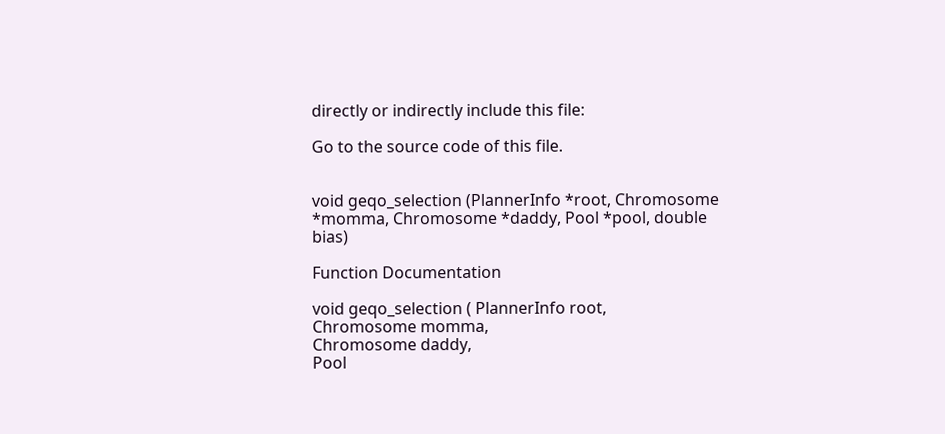directly or indirectly include this file:

Go to the source code of this file.


void geqo_selection (PlannerInfo *root, Chromosome *momma, Chromosome *daddy, Pool *pool, double bias)

Function Documentation

void geqo_selection ( PlannerInfo root,
Chromosome momma,
Chromosome daddy,
Pool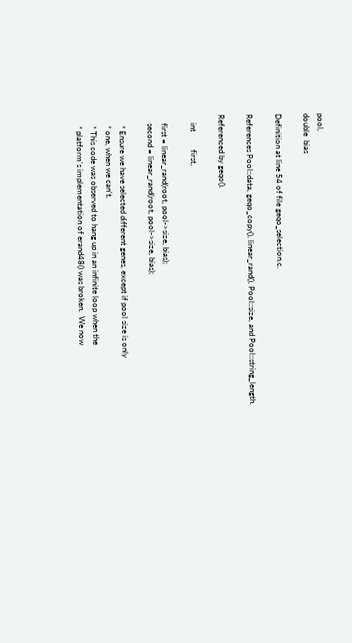pool,
double  bias

Definition at line 54 of file geqo_selection.c.

References Pool::data, geqo_copy(), linear_rand(), Pool::size, and Pool::string_length.

Referenced by geqo().

    int         first,

    first = linear_rand(root, pool->size, bias);
    second = linear_rand(root, pool->size, bias);

     * Ensure we have selected different genes, except if pool size is only
     * one, when we can't.
     * This code was observed to hang up in an infinite loop when the
     * platform's implementation of erand48() was broken.  We now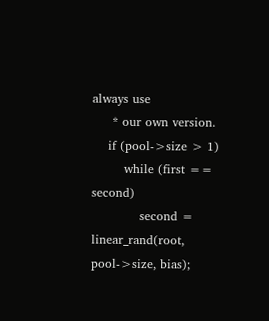always use
     * our own version.
    if (pool->size > 1)
        while (first == second)
            second = linear_rand(root, pool->size, bias);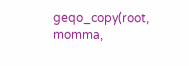geqo_copy(root, momma,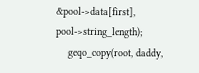&pool->data[first], pool->string_length);
    geqo_copy(root, daddy,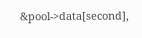&pool->data[second],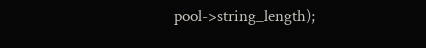pool->string_length);